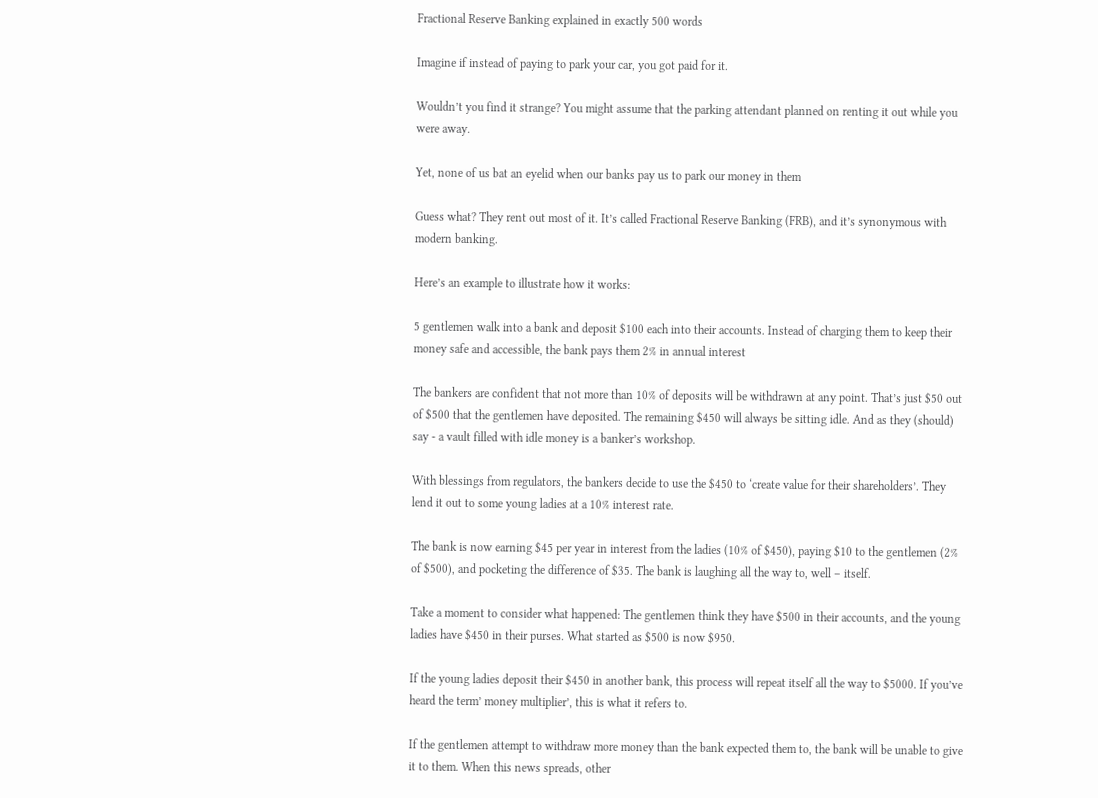Fractional Reserve Banking explained in exactly 500 words

Imagine if instead of paying to park your car, you got paid for it.

Wouldn’t you find it strange? You might assume that the parking attendant planned on renting it out while you were away.

Yet, none of us bat an eyelid when our banks pay us to park our money in them

Guess what? They rent out most of it. It’s called Fractional Reserve Banking (FRB), and it’s synonymous with modern banking.

Here’s an example to illustrate how it works:

5 gentlemen walk into a bank and deposit $100 each into their accounts. Instead of charging them to keep their money safe and accessible, the bank pays them 2% in annual interest

The bankers are confident that not more than 10% of deposits will be withdrawn at any point. That’s just $50 out of $500 that the gentlemen have deposited. The remaining $450 will always be sitting idle. And as they (should) say - a vault filled with idle money is a banker’s workshop.

With blessings from regulators, the bankers decide to use the $450 to ‘create value for their shareholders’. They lend it out to some young ladies at a 10% interest rate.

The bank is now earning $45 per year in interest from the ladies (10% of $450), paying $10 to the gentlemen (2% of $500), and pocketing the difference of $35. The bank is laughing all the way to, well – itself.

Take a moment to consider what happened: The gentlemen think they have $500 in their accounts, and the young ladies have $450 in their purses. What started as $500 is now $950.

If the young ladies deposit their $450 in another bank, this process will repeat itself all the way to $5000. If you’ve heard the term’ money multiplier’, this is what it refers to.

If the gentlemen attempt to withdraw more money than the bank expected them to, the bank will be unable to give it to them. When this news spreads, other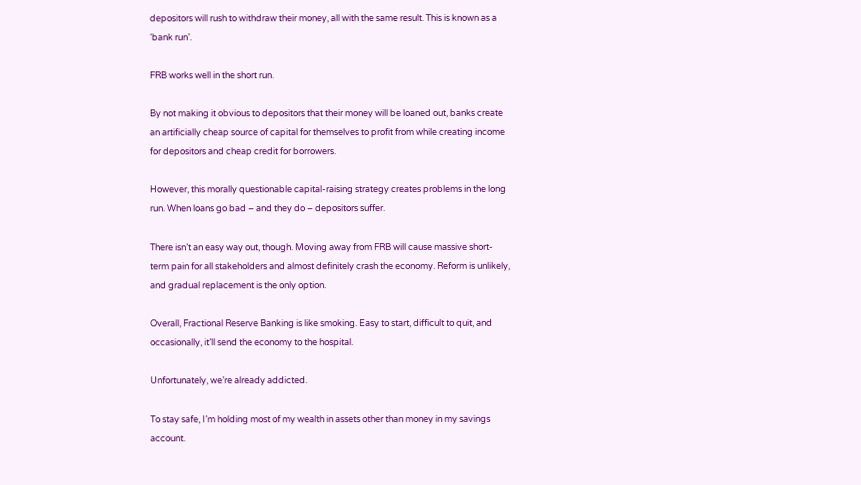depositors will rush to withdraw their money, all with the same result. This is known as a ‘bank run’.

FRB works well in the short run.

By not making it obvious to depositors that their money will be loaned out, banks create an artificially cheap source of capital for themselves to profit from while creating income for depositors and cheap credit for borrowers.

However, this morally questionable capital-raising strategy creates problems in the long run. When loans go bad – and they do – depositors suffer.

There isn’t an easy way out, though. Moving away from FRB will cause massive short-term pain for all stakeholders and almost definitely crash the economy. Reform is unlikely, and gradual replacement is the only option.

Overall, Fractional Reserve Banking is like smoking. Easy to start, difficult to quit, and occasionally, it’ll send the economy to the hospital.

Unfortunately, we’re already addicted.

To stay safe, I’m holding most of my wealth in assets other than money in my savings account.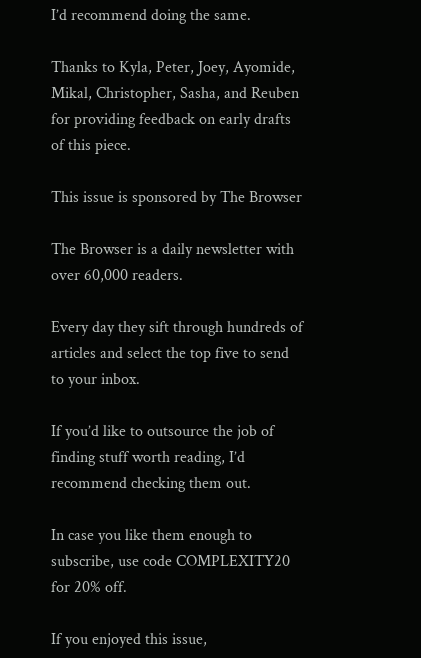I’d recommend doing the same.

Thanks to Kyla, Peter, Joey, Ayomide, Mikal, Christopher, Sasha, and Reuben for providing feedback on early drafts of this piece.

This issue is sponsored by The Browser

The Browser is a daily newsletter with over 60,000 readers.

Every day they sift through hundreds of articles and select the top five to send to your inbox.

If you’d like to outsource the job of finding stuff worth reading, I’d recommend checking them out.

In case you like them enough to subscribe, use code COMPLEXITY20 for 20% off.

If you enjoyed this issue,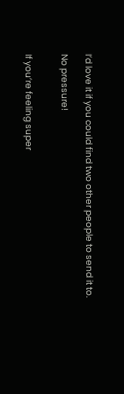I’d love it if you could find two other people to send it to.

No pressure!


If you’re feeling super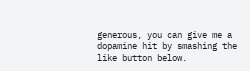generous, you can give me a dopamine hit by smashing the like button below.